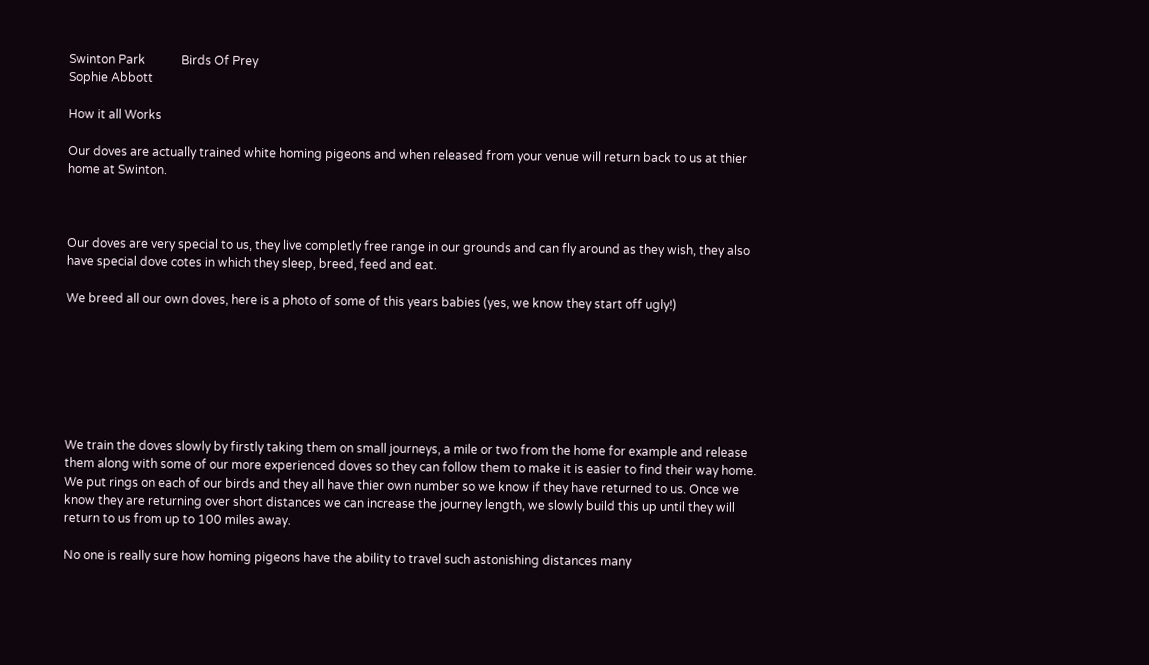Swinton Park            Birds Of Prey
Sophie Abbott

How it all Works

Our doves are actually trained white homing pigeons and when released from your venue will return back to us at thier home at Swinton.



Our doves are very special to us, they live completly free range in our grounds and can fly around as they wish, they also have special dove cotes in which they sleep, breed, feed and eat.

We breed all our own doves, here is a photo of some of this years babies (yes, we know they start off ugly!)







We train the doves slowly by firstly taking them on small journeys, a mile or two from the home for example and release them along with some of our more experienced doves so they can follow them to make it is easier to find their way home. We put rings on each of our birds and they all have thier own number so we know if they have returned to us. Once we know they are returning over short distances we can increase the journey length, we slowly build this up until they will return to us from up to 100 miles away.

No one is really sure how homing pigeons have the ability to travel such astonishing distances many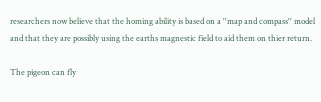researchers now believe that the homing ability is based on a ''map and compass'' model and that they are possibly using the earths magnestic field to aid them on thier return.

The pigeon can fly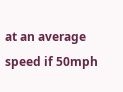at an average speed if 50mph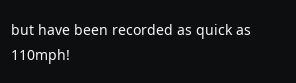but have been recorded as quick as 110mph!